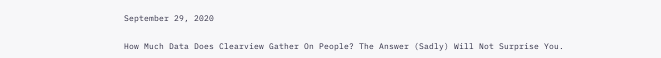September 29, 2020

How Much Data Does Clearview Gather On People? The Answer (Sadly) Will Not Surprise You.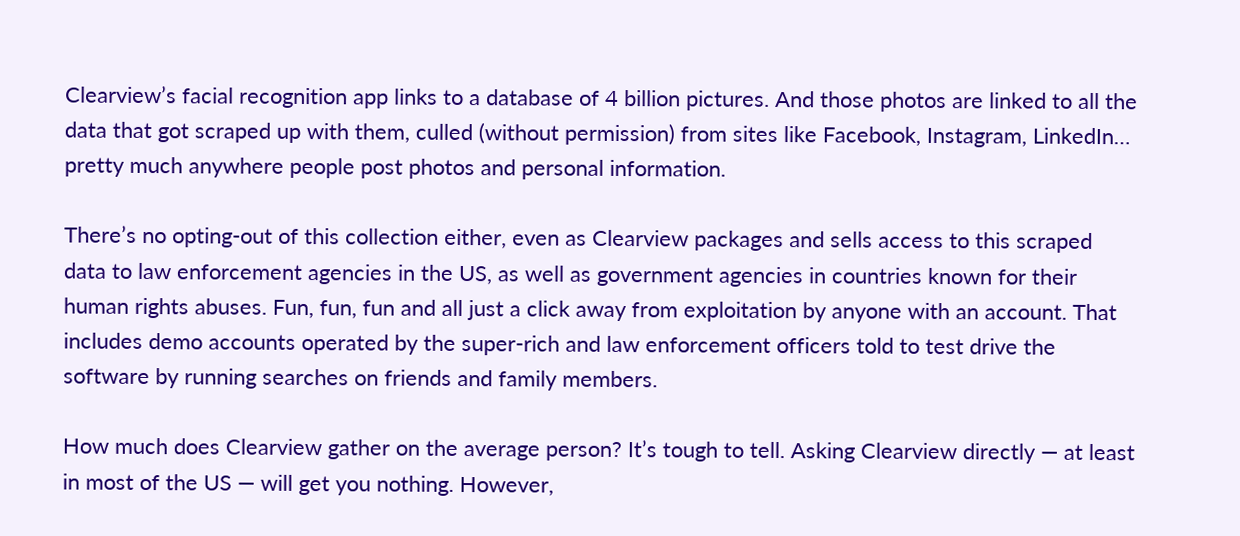Clearview’s facial recognition app links to a database of 4 billion pictures. And those photos are linked to all the data that got scraped up with them, culled (without permission) from sites like Facebook, Instagram, LinkedIn… pretty much anywhere people post photos and personal information.

There’s no opting-out of this collection either, even as Clearview packages and sells access to this scraped data to law enforcement agencies in the US, as well as government agencies in countries known for their human rights abuses. Fun, fun, fun and all just a click away from exploitation by anyone with an account. That includes demo accounts operated by the super-rich and law enforcement officers told to test drive the software by running searches on friends and family members.

How much does Clearview gather on the average person? It’s tough to tell. Asking Clearview directly — at least in most of the US — will get you nothing. However,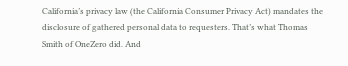California’s privacy law (the California Consumer Privacy Act) mandates the disclosure of gathered personal data to requesters. That’s what Thomas Smith of OneZero did. And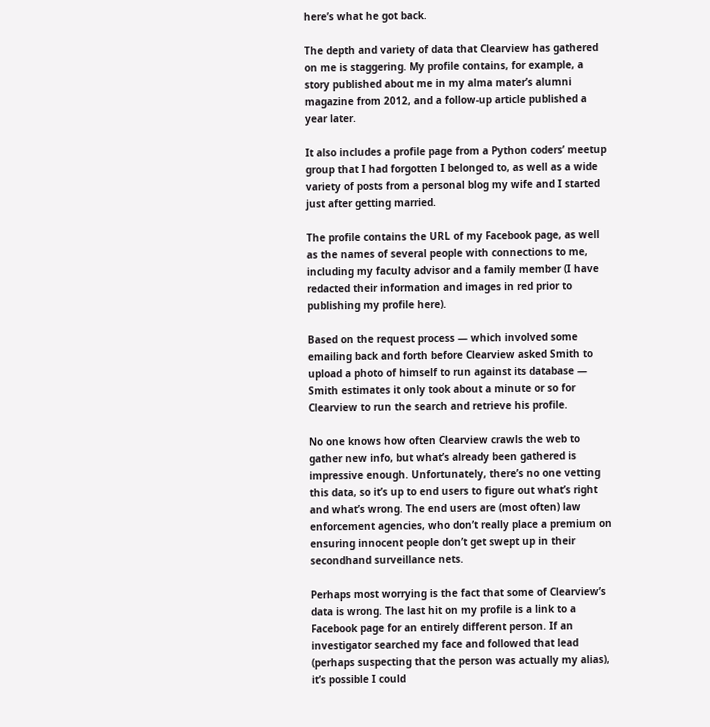here’s what he got back.

The depth and variety of data that Clearview has gathered on me is staggering. My profile contains, for example, a story published about me in my alma mater’s alumni magazine from 2012, and a follow-up article published a year later.

It also includes a profile page from a Python coders’ meetup group that I had forgotten I belonged to, as well as a wide variety of posts from a personal blog my wife and I started just after getting married.

The profile contains the URL of my Facebook page, as well as the names of several people with connections to me, including my faculty advisor and a family member (I have redacted their information and images in red prior to publishing my profile here).

Based on the request process — which involved some emailing back and forth before Clearview asked Smith to upload a photo of himself to run against its database — Smith estimates it only took about a minute or so for Clearview to run the search and retrieve his profile.

No one knows how often Clearview crawls the web to gather new info, but what’s already been gathered is impressive enough. Unfortunately, there’s no one vetting this data, so it’s up to end users to figure out what’s right and what’s wrong. The end users are (most often) law enforcement agencies, who don’t really place a premium on ensuring innocent people don’t get swept up in their secondhand surveillance nets.

Perhaps most worrying is the fact that some of Clearview’s data is wrong. The last hit on my profile is a link to a Facebook page for an entirely different person. If an investigator searched my face and followed that lead (perhaps suspecting that the person was actually my alias), it’s possible I could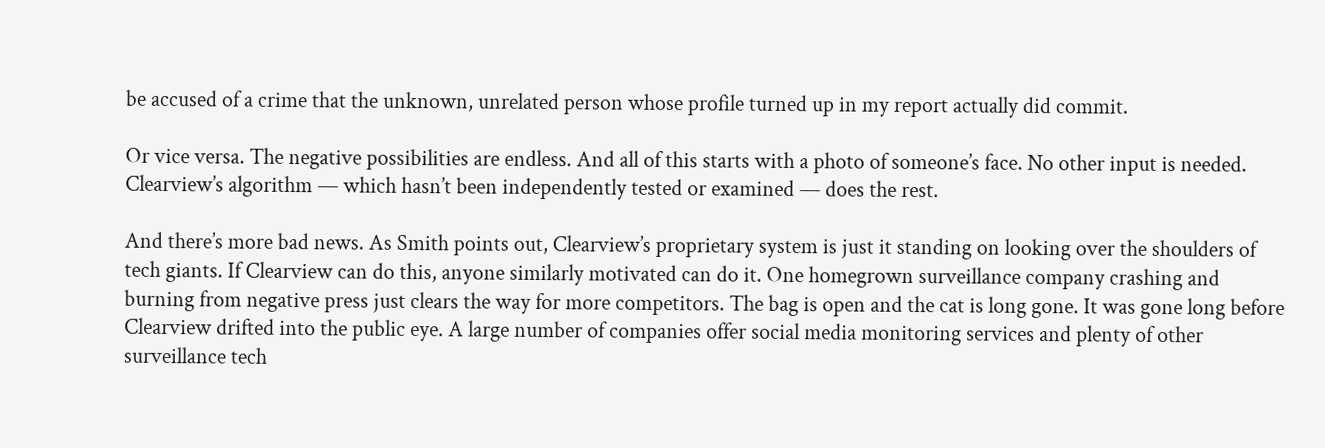be accused of a crime that the unknown, unrelated person whose profile turned up in my report actually did commit.

Or vice versa. The negative possibilities are endless. And all of this starts with a photo of someone’s face. No other input is needed. Clearview’s algorithm — which hasn’t been independently tested or examined — does the rest.

And there’s more bad news. As Smith points out, Clearview’s proprietary system is just it standing on looking over the shoulders of tech giants. If Clearview can do this, anyone similarly motivated can do it. One homegrown surveillance company crashing and burning from negative press just clears the way for more competitors. The bag is open and the cat is long gone. It was gone long before Clearview drifted into the public eye. A large number of companies offer social media monitoring services and plenty of other surveillance tech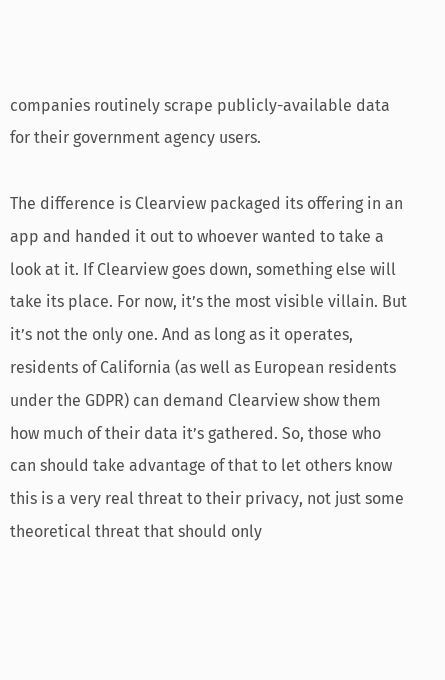companies routinely scrape publicly-available data for their government agency users.

The difference is Clearview packaged its offering in an app and handed it out to whoever wanted to take a look at it. If Clearview goes down, something else will take its place. For now, it’s the most visible villain. But it’s not the only one. And as long as it operates, residents of California (as well as European residents under the GDPR) can demand Clearview show them how much of their data it’s gathered. So, those who can should take advantage of that to let others know this is a very real threat to their privacy, not just some theoretical threat that should only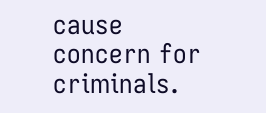cause concern for criminals.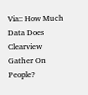Via:: How Much Data Does Clearview Gather On People?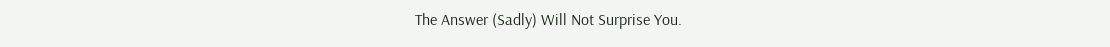The Answer (Sadly) Will Not Surprise You.